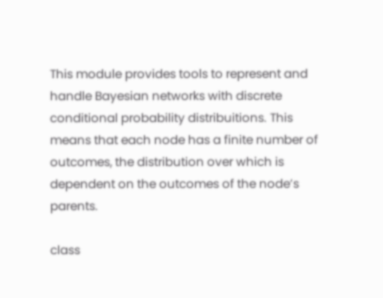This module provides tools to represent and handle Bayesian networks with discrete conditional probability distribuitions. This means that each node has a finite number of outcomes, the distribution over which is dependent on the outcomes of the node’s parents.

class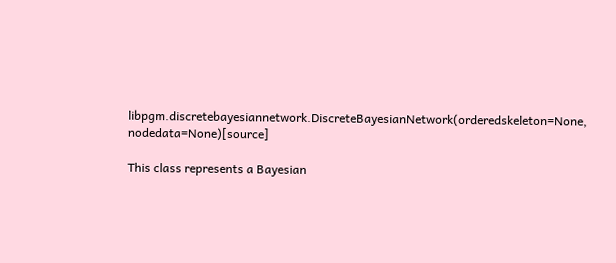libpgm.discretebayesiannetwork.DiscreteBayesianNetwork(orderedskeleton=None, nodedata=None)[source]

This class represents a Bayesian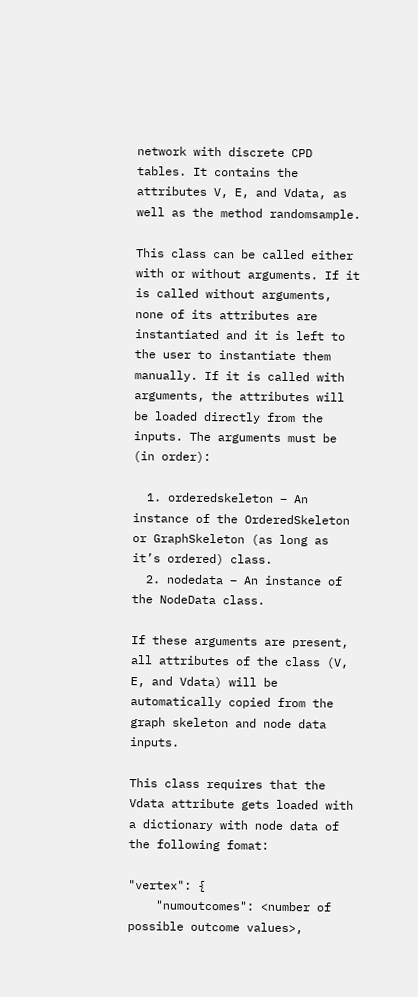network with discrete CPD tables. It contains the attributes V, E, and Vdata, as well as the method randomsample.

This class can be called either with or without arguments. If it is called without arguments, none of its attributes are instantiated and it is left to the user to instantiate them manually. If it is called with arguments, the attributes will be loaded directly from the inputs. The arguments must be (in order):

  1. orderedskeleton – An instance of the OrderedSkeleton or GraphSkeleton (as long as it’s ordered) class.
  2. nodedata – An instance of the NodeData class.

If these arguments are present, all attributes of the class (V, E, and Vdata) will be automatically copied from the graph skeleton and node data inputs.

This class requires that the Vdata attribute gets loaded with a dictionary with node data of the following fomat:

"vertex": {
    "numoutcomes": <number of possible outcome values>,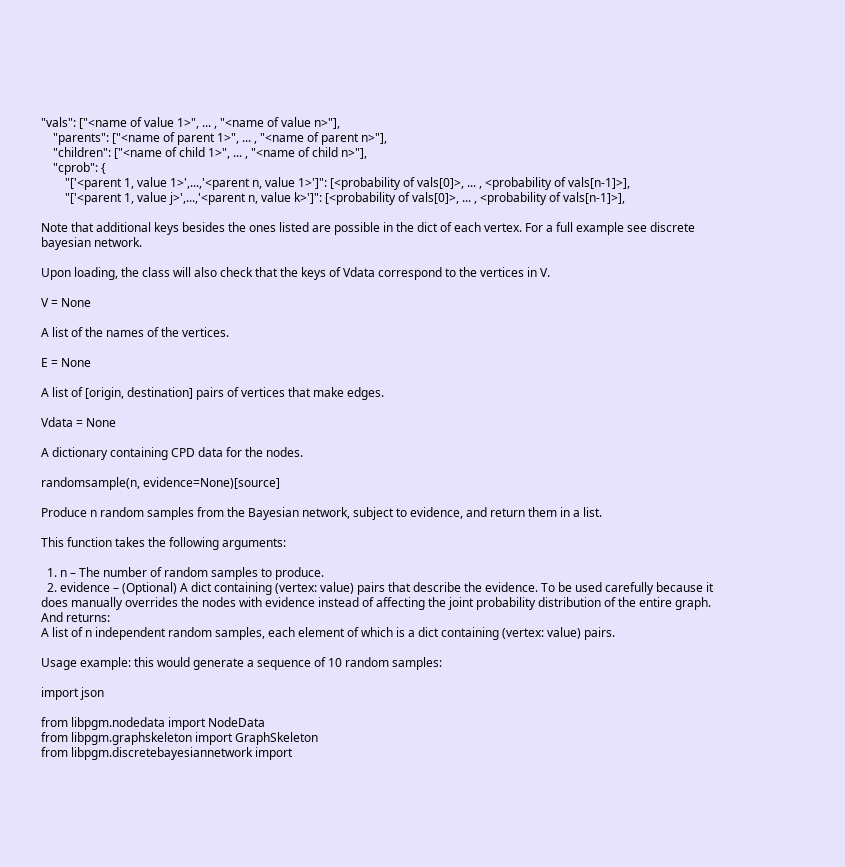"vals": ["<name of value 1>", ... , "<name of value n>"],
    "parents": ["<name of parent 1>", ... , "<name of parent n>"],
    "children": ["<name of child 1>", ... , "<name of child n>"],
    "cprob": {
        "['<parent 1, value 1>',...,'<parent n, value 1>']": [<probability of vals[0]>, ... , <probability of vals[n-1]>],
        "['<parent 1, value j>',...,'<parent n, value k>']": [<probability of vals[0]>, ... , <probability of vals[n-1]>],

Note that additional keys besides the ones listed are possible in the dict of each vertex. For a full example see discrete bayesian network.

Upon loading, the class will also check that the keys of Vdata correspond to the vertices in V.

V = None

A list of the names of the vertices.

E = None

A list of [origin, destination] pairs of vertices that make edges.

Vdata = None

A dictionary containing CPD data for the nodes.

randomsample(n, evidence=None)[source]

Produce n random samples from the Bayesian network, subject to evidence, and return them in a list.

This function takes the following arguments:

  1. n – The number of random samples to produce.
  2. evidence – (Optional) A dict containing (vertex: value) pairs that describe the evidence. To be used carefully because it does manually overrides the nodes with evidence instead of affecting the joint probability distribution of the entire graph.
And returns:
A list of n independent random samples, each element of which is a dict containing (vertex: value) pairs.

Usage example: this would generate a sequence of 10 random samples:

import json

from libpgm.nodedata import NodeData
from libpgm.graphskeleton import GraphSkeleton
from libpgm.discretebayesiannetwork import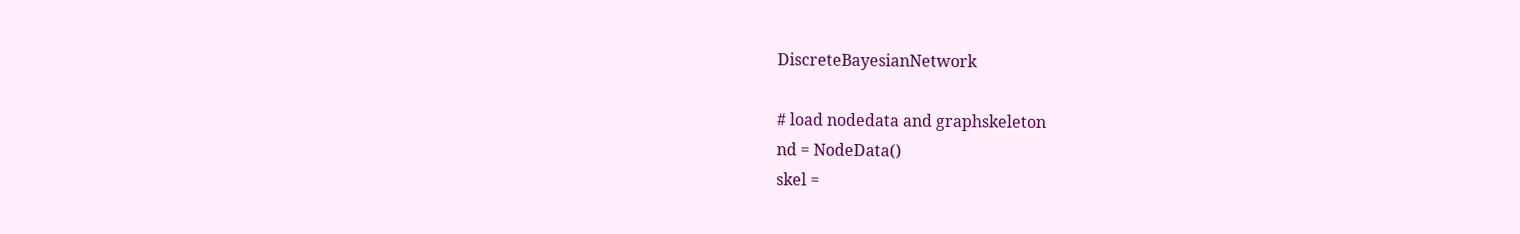DiscreteBayesianNetwork

# load nodedata and graphskeleton
nd = NodeData()
skel =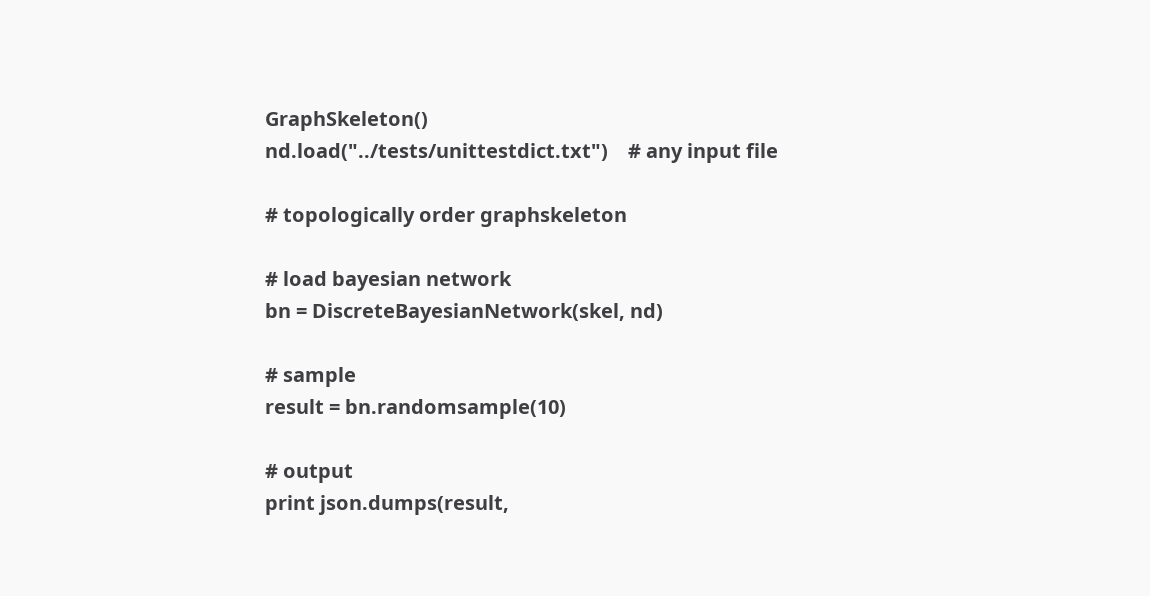GraphSkeleton()
nd.load("../tests/unittestdict.txt")    # any input file

# topologically order graphskeleton

# load bayesian network
bn = DiscreteBayesianNetwork(skel, nd)

# sample
result = bn.randomsample(10)

# output
print json.dumps(result,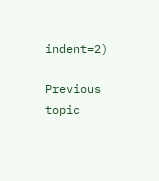indent=2)

Previous topic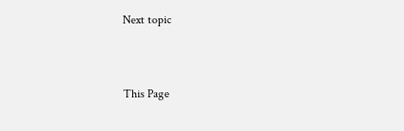Next topic


This Page